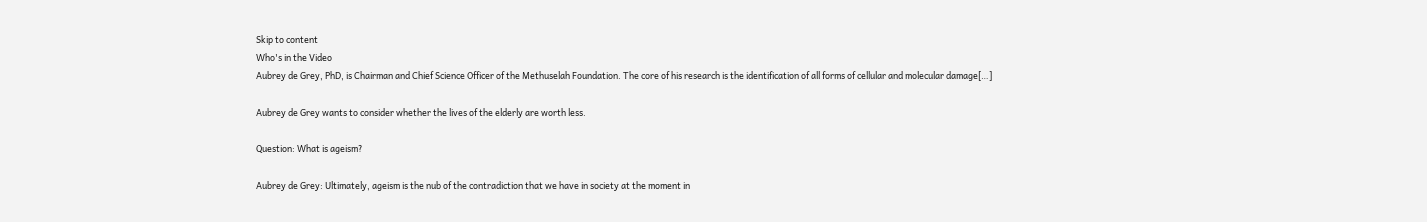Skip to content
Who's in the Video
Aubrey de Grey, PhD, is Chairman and Chief Science Officer of the Methuselah Foundation. The core of his research is the identification of all forms of cellular and molecular damage[…]

Aubrey de Grey wants to consider whether the lives of the elderly are worth less.

Question: What is ageism?

Aubrey de Grey: Ultimately, ageism is the nub of the contradiction that we have in society at the moment in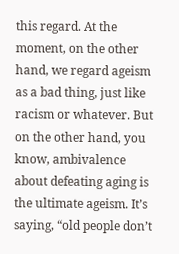this regard. At the moment, on the other hand, we regard ageism as a bad thing, just like racism or whatever. But on the other hand, you know, ambivalence about defeating aging is the ultimate ageism. It’s saying, “old people don’t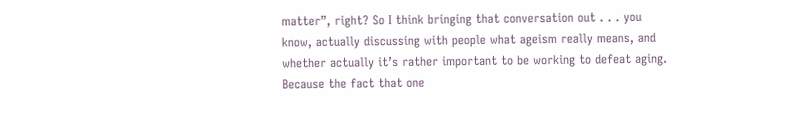matter”, right? So I think bringing that conversation out . . . you know, actually discussing with people what ageism really means, and whether actually it’s rather important to be working to defeat aging. Because the fact that one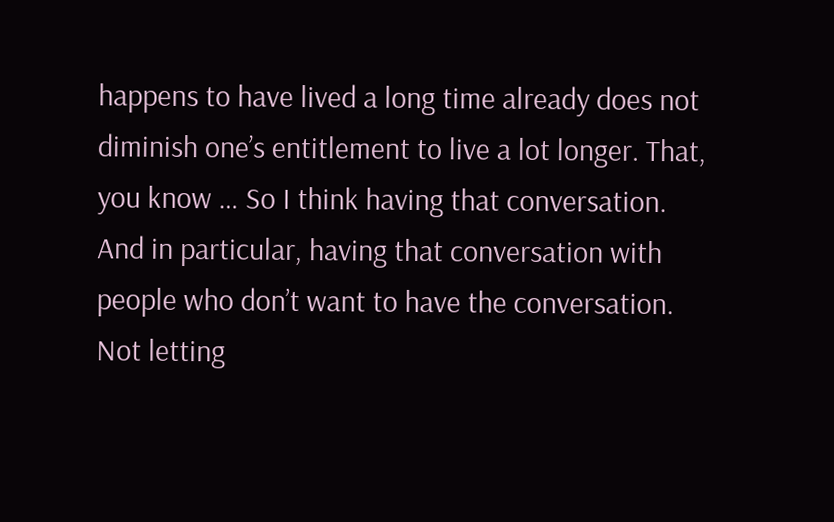happens to have lived a long time already does not diminish one’s entitlement to live a lot longer. That, you know … So I think having that conversation. And in particular, having that conversation with people who don’t want to have the conversation. Not letting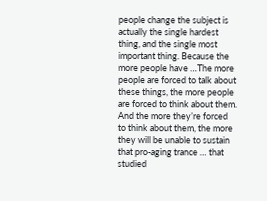people change the subject is actually the single hardest thing, and the single most important thing. Because the more people have …The more people are forced to talk about these things, the more people are forced to think about them. And the more they’re forced to think about them, the more they will be unable to sustain that pro-aging trance … that studied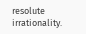resolute irrationality.